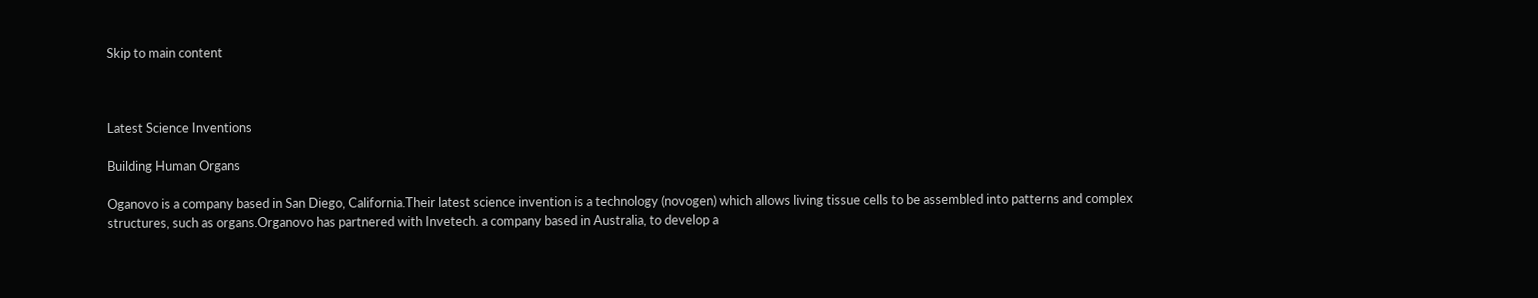Skip to main content



Latest Science Inventions

Building Human Organs

Oganovo is a company based in San Diego, California.Their latest science invention is a technology (novogen) which allows living tissue cells to be assembled into patterns and complex structures, such as organs.Organovo has partnered with Invetech. a company based in Australia, to develop a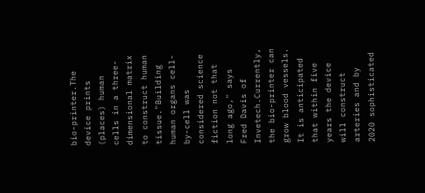bio-printer.The device prints (places) human cells in a three-dimensional matrix to construct human tissue."Building human organs cell-by-cell was considered science fiction not that long ago," says Fred Davis of Invetech.Currently, the bio-printer can grow blood vessels. It is anticipated that within five years the device will construct arteries and by 2020 sophisticated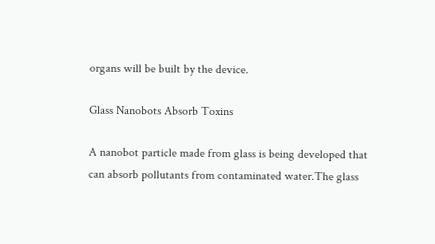organs will be built by the device.

Glass Nanobots Absorb Toxins

A nanobot particle made from glass is being developed that can absorb pollutants from contaminated water.The glass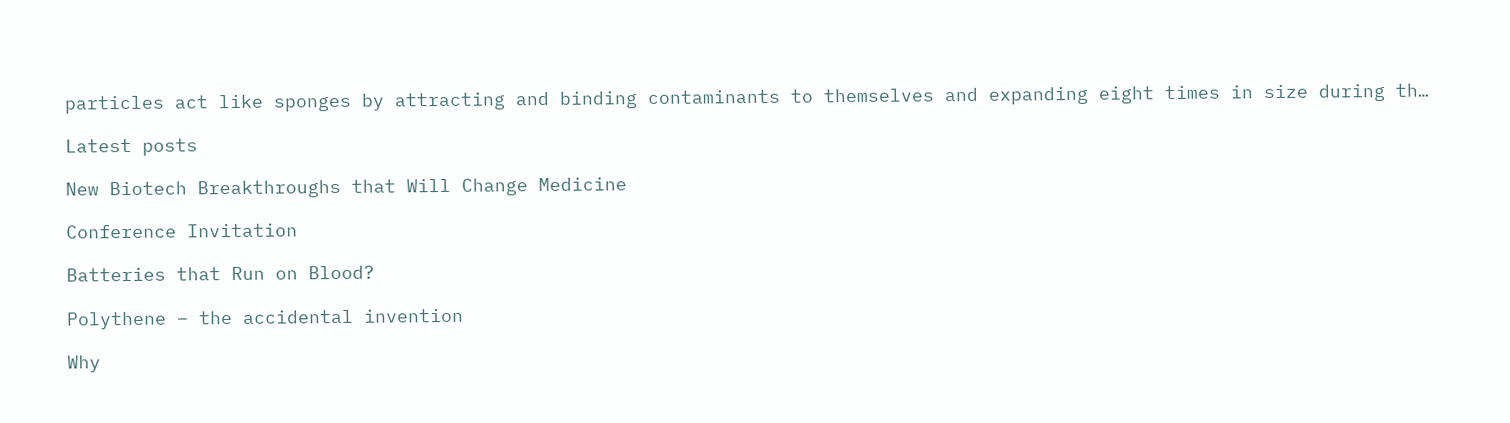particles act like sponges by attracting and binding contaminants to themselves and expanding eight times in size during th…

Latest posts

New Biotech Breakthroughs that Will Change Medicine

Conference Invitation

Batteries that Run on Blood?

Polythene – the accidental invention

Why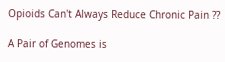Opioids Can't Always Reduce Chronic Pain ??

A Pair of Genomes is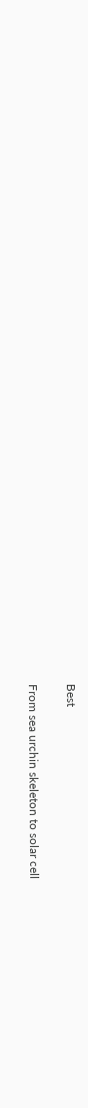Best

From sea urchin skeleton to solar cell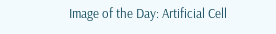Image of the Day: Artificial Cell